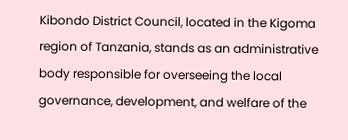Kibondo District Council, located in the Kigoma region of Tanzania, stands as an administrative body responsible for overseeing the local governance, development, and welfare of the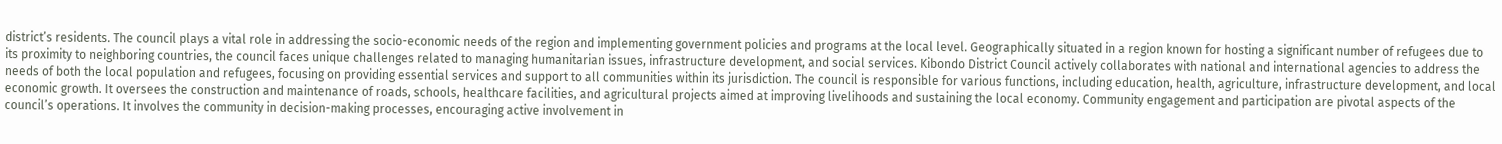district’s residents. The council plays a vital role in addressing the socio-economic needs of the region and implementing government policies and programs at the local level. Geographically situated in a region known for hosting a significant number of refugees due to its proximity to neighboring countries, the council faces unique challenges related to managing humanitarian issues, infrastructure development, and social services. Kibondo District Council actively collaborates with national and international agencies to address the needs of both the local population and refugees, focusing on providing essential services and support to all communities within its jurisdiction. The council is responsible for various functions, including education, health, agriculture, infrastructure development, and local economic growth. It oversees the construction and maintenance of roads, schools, healthcare facilities, and agricultural projects aimed at improving livelihoods and sustaining the local economy. Community engagement and participation are pivotal aspects of the council’s operations. It involves the community in decision-making processes, encouraging active involvement in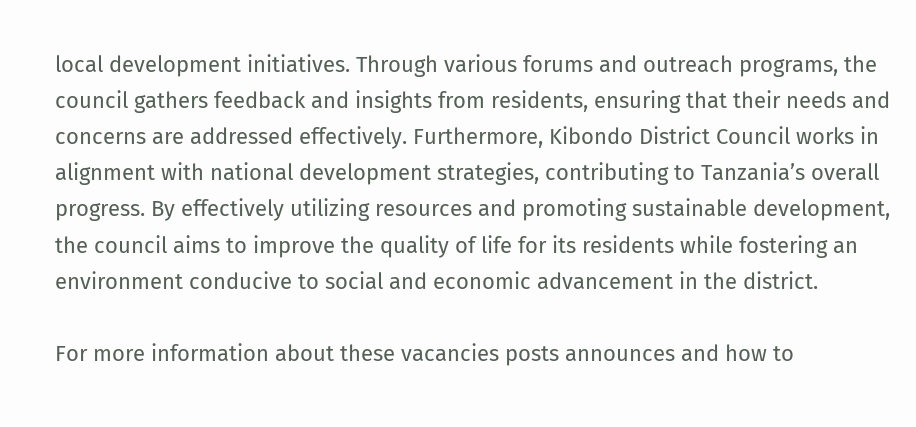local development initiatives. Through various forums and outreach programs, the council gathers feedback and insights from residents, ensuring that their needs and concerns are addressed effectively. Furthermore, Kibondo District Council works in alignment with national development strategies, contributing to Tanzania’s overall progress. By effectively utilizing resources and promoting sustainable development, the council aims to improve the quality of life for its residents while fostering an environment conducive to social and economic advancement in the district.

For more information about these vacancies posts announces and how to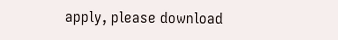apply, please download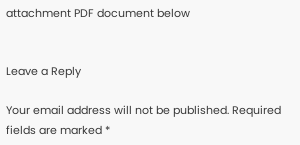attachment PDF document below


Leave a Reply

Your email address will not be published. Required fields are marked *